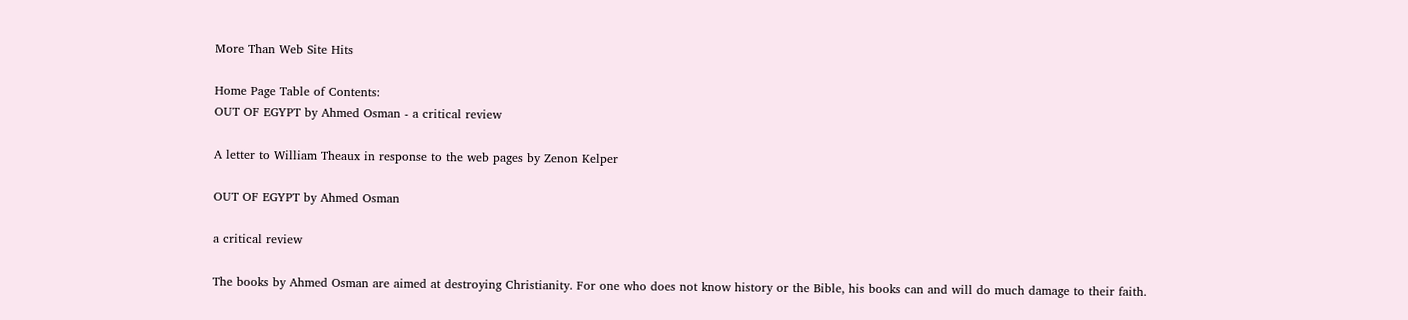More Than Web Site Hits

Home Page Table of Contents:
OUT OF EGYPT by Ahmed Osman - a critical review

A letter to William Theaux in response to the web pages by Zenon Kelper

OUT OF EGYPT by Ahmed Osman

a critical review

The books by Ahmed Osman are aimed at destroying Christianity. For one who does not know history or the Bible, his books can and will do much damage to their faith.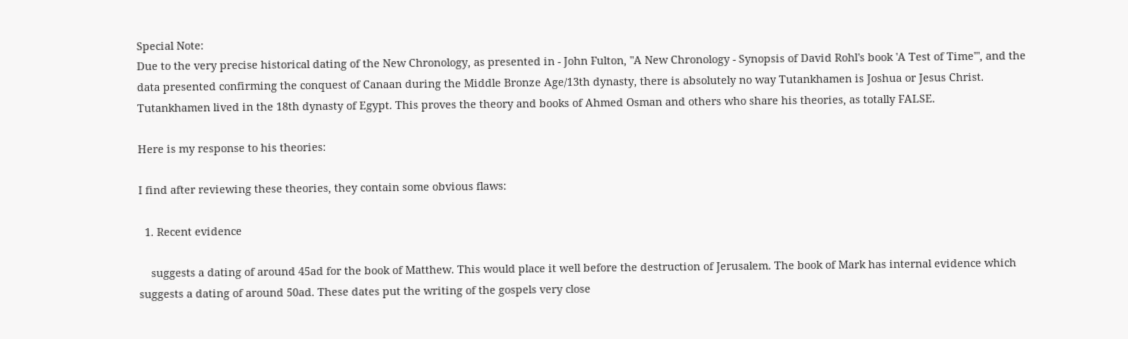Special Note:
Due to the very precise historical dating of the New Chronology, as presented in - John Fulton, "A New Chronology - Synopsis of David Rohl's book 'A Test of Time'", and the data presented confirming the conquest of Canaan during the Middle Bronze Age/13th dynasty, there is absolutely no way Tutankhamen is Joshua or Jesus Christ. Tutankhamen lived in the 18th dynasty of Egypt. This proves the theory and books of Ahmed Osman and others who share his theories, as totally FALSE.

Here is my response to his theories:

I find after reviewing these theories, they contain some obvious flaws:

  1. Recent evidence

    suggests a dating of around 45ad for the book of Matthew. This would place it well before the destruction of Jerusalem. The book of Mark has internal evidence which suggests a dating of around 50ad. These dates put the writing of the gospels very close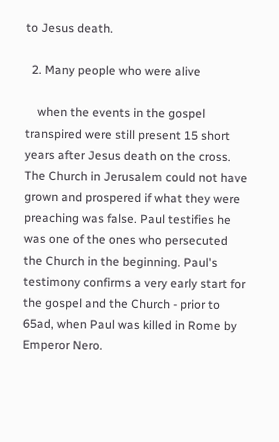to Jesus death.

  2. Many people who were alive

    when the events in the gospel transpired were still present 15 short years after Jesus death on the cross. The Church in Jerusalem could not have grown and prospered if what they were preaching was false. Paul testifies he was one of the ones who persecuted the Church in the beginning. Paul's testimony confirms a very early start for the gospel and the Church - prior to 65ad, when Paul was killed in Rome by Emperor Nero.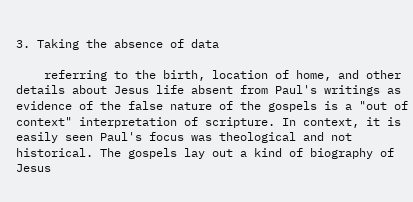3. Taking the absence of data

    referring to the birth, location of home, and other details about Jesus life absent from Paul's writings as evidence of the false nature of the gospels is a "out of context" interpretation of scripture. In context, it is easily seen Paul's focus was theological and not historical. The gospels lay out a kind of biography of Jesus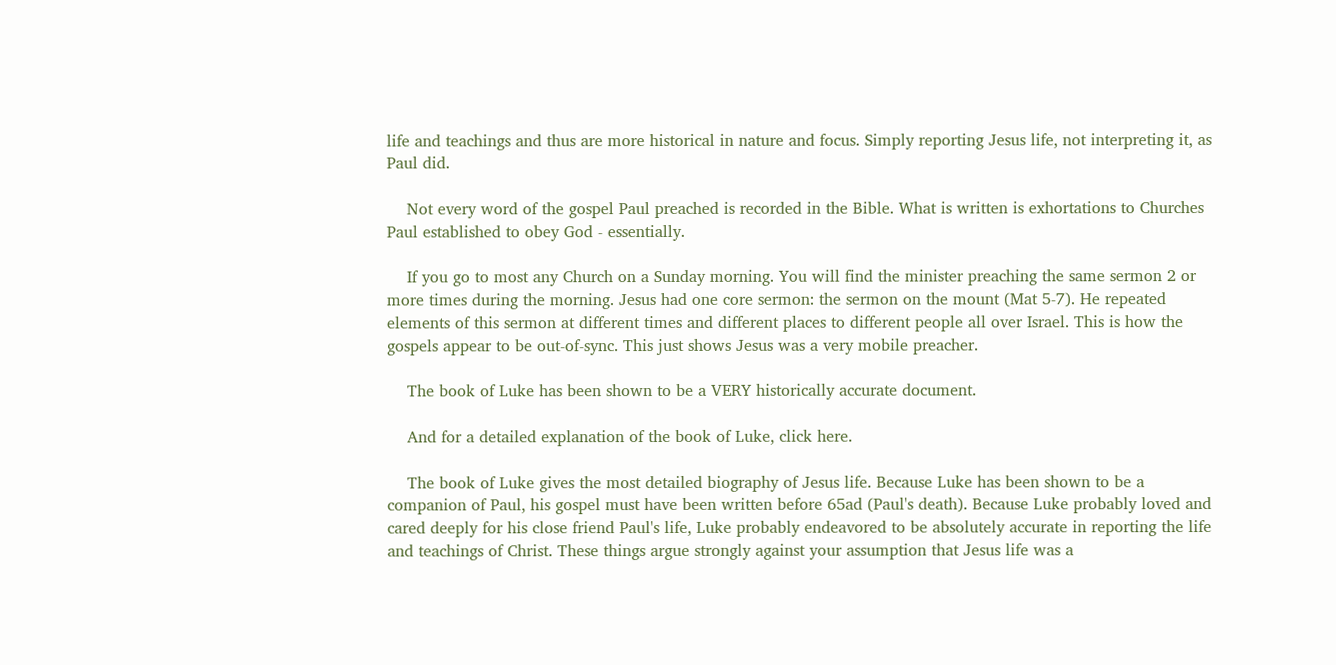life and teachings and thus are more historical in nature and focus. Simply reporting Jesus life, not interpreting it, as Paul did.

    Not every word of the gospel Paul preached is recorded in the Bible. What is written is exhortations to Churches Paul established to obey God - essentially.

    If you go to most any Church on a Sunday morning. You will find the minister preaching the same sermon 2 or more times during the morning. Jesus had one core sermon: the sermon on the mount (Mat 5-7). He repeated elements of this sermon at different times and different places to different people all over Israel. This is how the gospels appear to be out-of-sync. This just shows Jesus was a very mobile preacher.

    The book of Luke has been shown to be a VERY historically accurate document.

    And for a detailed explanation of the book of Luke, click here.

    The book of Luke gives the most detailed biography of Jesus life. Because Luke has been shown to be a companion of Paul, his gospel must have been written before 65ad (Paul's death). Because Luke probably loved and cared deeply for his close friend Paul's life, Luke probably endeavored to be absolutely accurate in reporting the life and teachings of Christ. These things argue strongly against your assumption that Jesus life was a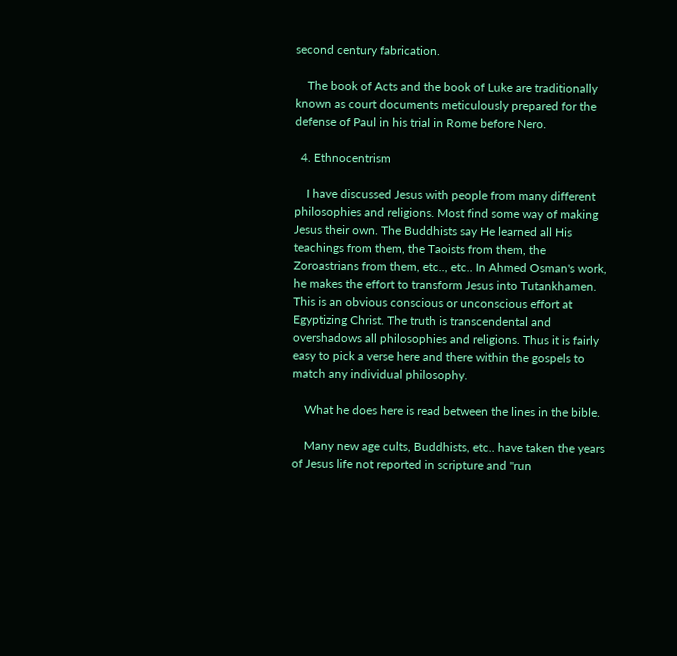second century fabrication.

    The book of Acts and the book of Luke are traditionally known as court documents meticulously prepared for the defense of Paul in his trial in Rome before Nero.

  4. Ethnocentrism

    I have discussed Jesus with people from many different philosophies and religions. Most find some way of making Jesus their own. The Buddhists say He learned all His teachings from them, the Taoists from them, the Zoroastrians from them, etc.., etc.. In Ahmed Osman's work, he makes the effort to transform Jesus into Tutankhamen. This is an obvious conscious or unconscious effort at Egyptizing Christ. The truth is transcendental and overshadows all philosophies and religions. Thus it is fairly easy to pick a verse here and there within the gospels to match any individual philosophy.

    What he does here is read between the lines in the bible.

    Many new age cults, Buddhists, etc.. have taken the years of Jesus life not reported in scripture and "run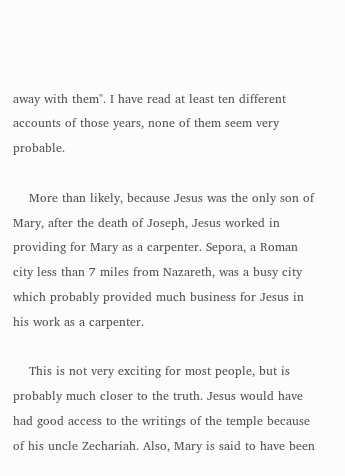away with them". I have read at least ten different accounts of those years, none of them seem very probable.

    More than likely, because Jesus was the only son of Mary, after the death of Joseph, Jesus worked in providing for Mary as a carpenter. Sepora, a Roman city less than 7 miles from Nazareth, was a busy city which probably provided much business for Jesus in his work as a carpenter.

    This is not very exciting for most people, but is probably much closer to the truth. Jesus would have had good access to the writings of the temple because of his uncle Zechariah. Also, Mary is said to have been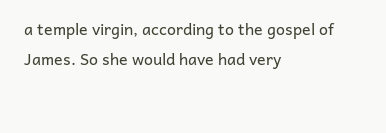a temple virgin, according to the gospel of James. So she would have had very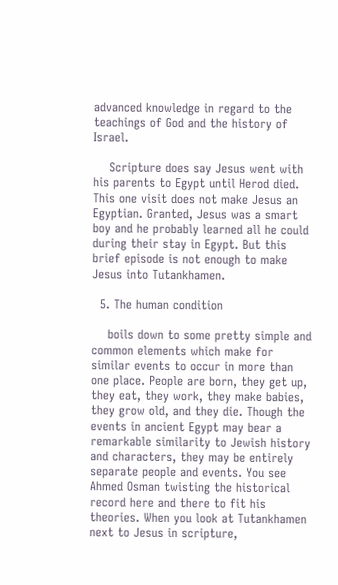advanced knowledge in regard to the teachings of God and the history of Israel.

    Scripture does say Jesus went with his parents to Egypt until Herod died. This one visit does not make Jesus an Egyptian. Granted, Jesus was a smart boy and he probably learned all he could during their stay in Egypt. But this brief episode is not enough to make Jesus into Tutankhamen.

  5. The human condition

    boils down to some pretty simple and common elements which make for similar events to occur in more than one place. People are born, they get up, they eat, they work, they make babies, they grow old, and they die. Though the events in ancient Egypt may bear a remarkable similarity to Jewish history and characters, they may be entirely separate people and events. You see Ahmed Osman twisting the historical record here and there to fit his theories. When you look at Tutankhamen next to Jesus in scripture,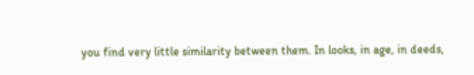you find very little similarity between them. In looks, in age, in deeds,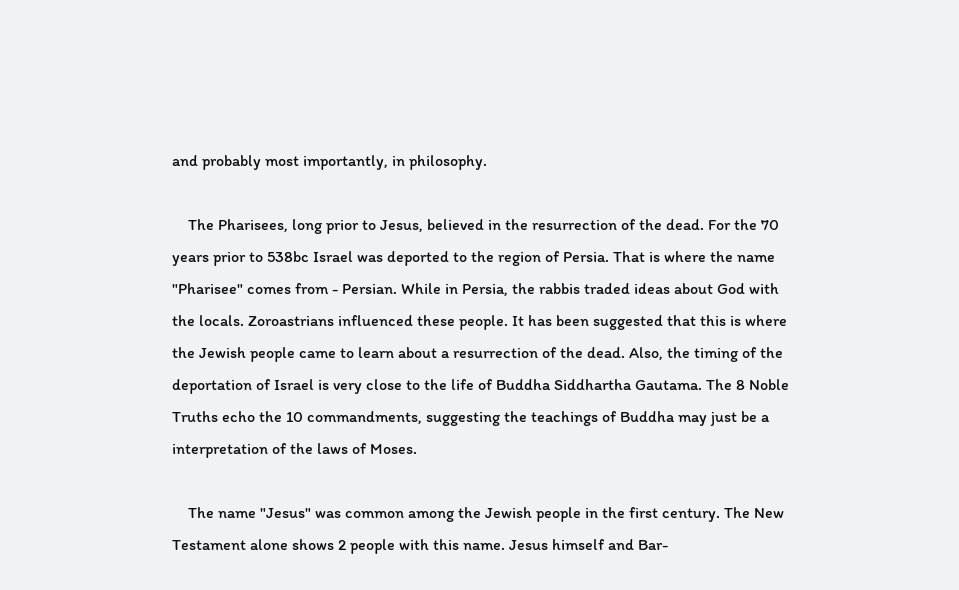and probably most importantly, in philosophy.

    The Pharisees, long prior to Jesus, believed in the resurrection of the dead. For the 70 years prior to 538bc Israel was deported to the region of Persia. That is where the name "Pharisee" comes from - Persian. While in Persia, the rabbis traded ideas about God with the locals. Zoroastrians influenced these people. It has been suggested that this is where the Jewish people came to learn about a resurrection of the dead. Also, the timing of the deportation of Israel is very close to the life of Buddha Siddhartha Gautama. The 8 Noble Truths echo the 10 commandments, suggesting the teachings of Buddha may just be a interpretation of the laws of Moses.

    The name "Jesus" was common among the Jewish people in the first century. The New Testament alone shows 2 people with this name. Jesus himself and Bar-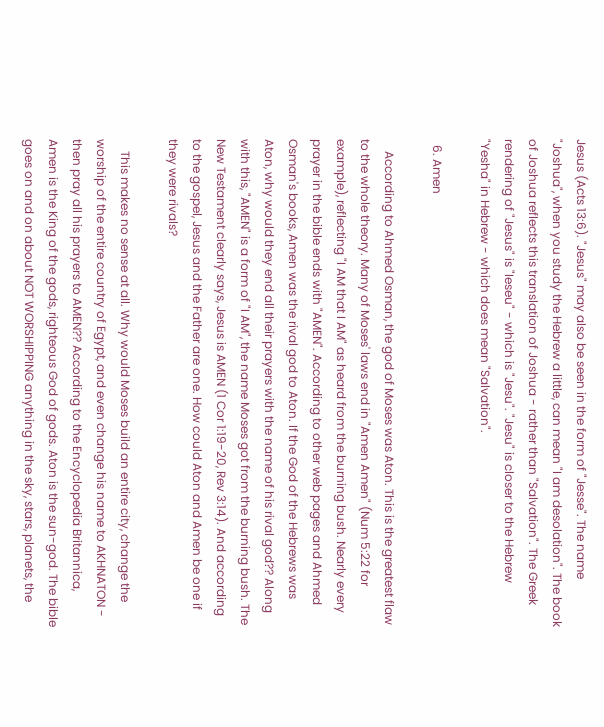Jesus (Acts 13:6). "Jesus" may also be seen in the form of "Jesse". The name "Joshua", when you study the Hebrew a little, can mean "I am desolation". The book of Joshua reflects this translation of Joshua - rather than "Salvation". The Greek rendering of "Jesus" is "Ieseu" - which is "Jesu". "Jesu" is closer to the Hebrew "Yesha" in Hebrew - which does mean "Salvation".

  6. Amen

    According to Ahmed Osman, the god of Moses was Aton. This is the greatest flaw to the whole theory. Many of Moses' laws end in "Amen Amen" (Num 5:22 for example), reflecting "I AM that I AM" as heard from the burning bush. Nearly every prayer in the bible ends with "AMEN". According to other web pages and Ahmed Osman's books, Amen was the rival god to Aton. If the God of the Hebrews was Aton, why would they end all their prayers with the name of his rival god?? Along with this, "AMEN" is a form of "I AM", the name Moses got from the burning bush. The New Testament clearly says, Jesus is AMEN (1 Cor 1:19-20, Rev 3:14). And according to the gospel, Jesus and the Father are one. How could Aton and Amen be one if they were rivals?

    This makes no sense at all. Why would Moses build an entire city, change the worship of the entire country of Egypt, and even change his name to AKHNATON - then pray all his prayers to AMEN?? According to the Encyclopedia Britannica, Amen is the King of the gods, righteous God of gods. Aton is the sun-god. The bible goes on and on about NOT WORSHIPPING anything in the sky, stars, planets, the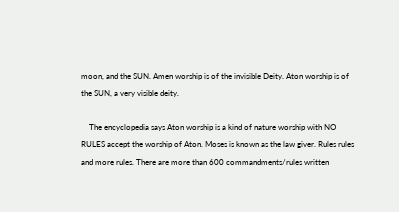moon, and the SUN. Amen worship is of the invisible Deity. Aton worship is of the SUN, a very visible deity.

    The encyclopedia says Aton worship is a kind of nature worship with NO RULES accept the worship of Aton. Moses is known as the law giver. Rules rules and more rules. There are more than 600 commandments/rules written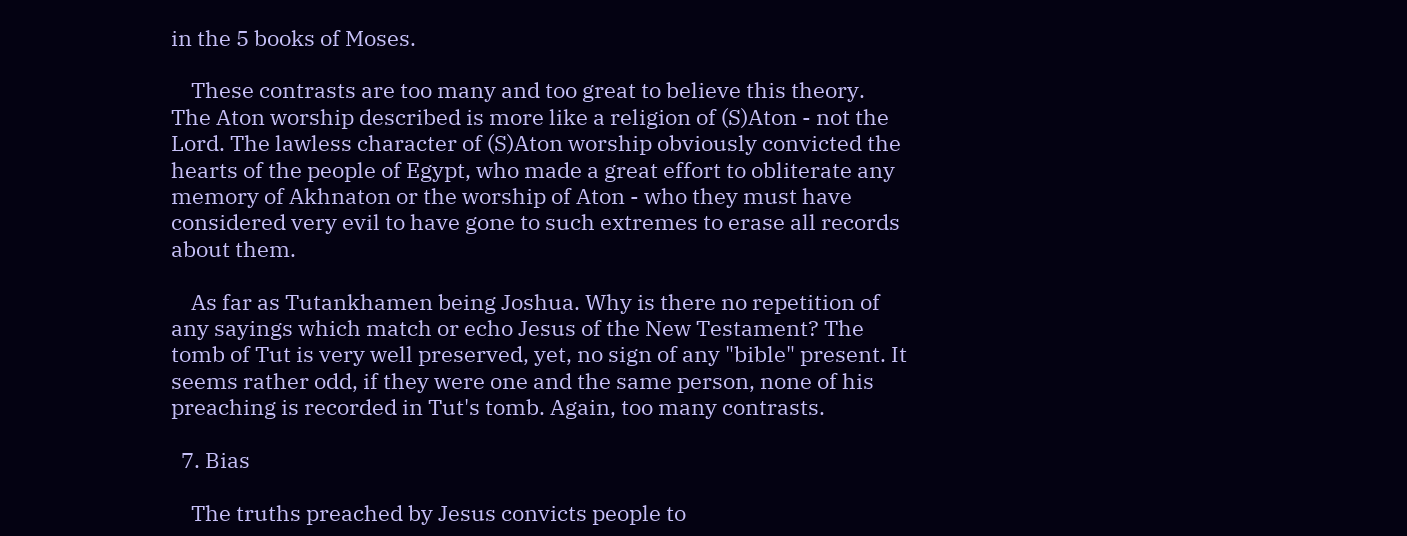in the 5 books of Moses.

    These contrasts are too many and too great to believe this theory. The Aton worship described is more like a religion of (S)Aton - not the Lord. The lawless character of (S)Aton worship obviously convicted the hearts of the people of Egypt, who made a great effort to obliterate any memory of Akhnaton or the worship of Aton - who they must have considered very evil to have gone to such extremes to erase all records about them.

    As far as Tutankhamen being Joshua. Why is there no repetition of any sayings which match or echo Jesus of the New Testament? The tomb of Tut is very well preserved, yet, no sign of any "bible" present. It seems rather odd, if they were one and the same person, none of his preaching is recorded in Tut's tomb. Again, too many contrasts.

  7. Bias

    The truths preached by Jesus convicts people to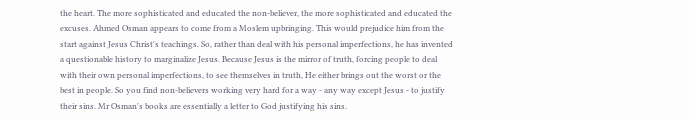the heart. The more sophisticated and educated the non-believer, the more sophisticated and educated the excuses. Ahmed Osman appears to come from a Moslem upbringing. This would prejudice him from the start against Jesus Christ's teachings. So, rather than deal with his personal imperfections, he has invented a questionable history to marginalize Jesus. Because Jesus is the mirror of truth, forcing people to deal with their own personal imperfections, to see themselves in truth, He either brings out the worst or the best in people. So you find non-believers working very hard for a way - any way except Jesus - to justify their sins. Mr Osman's books are essentially a letter to God justifying his sins.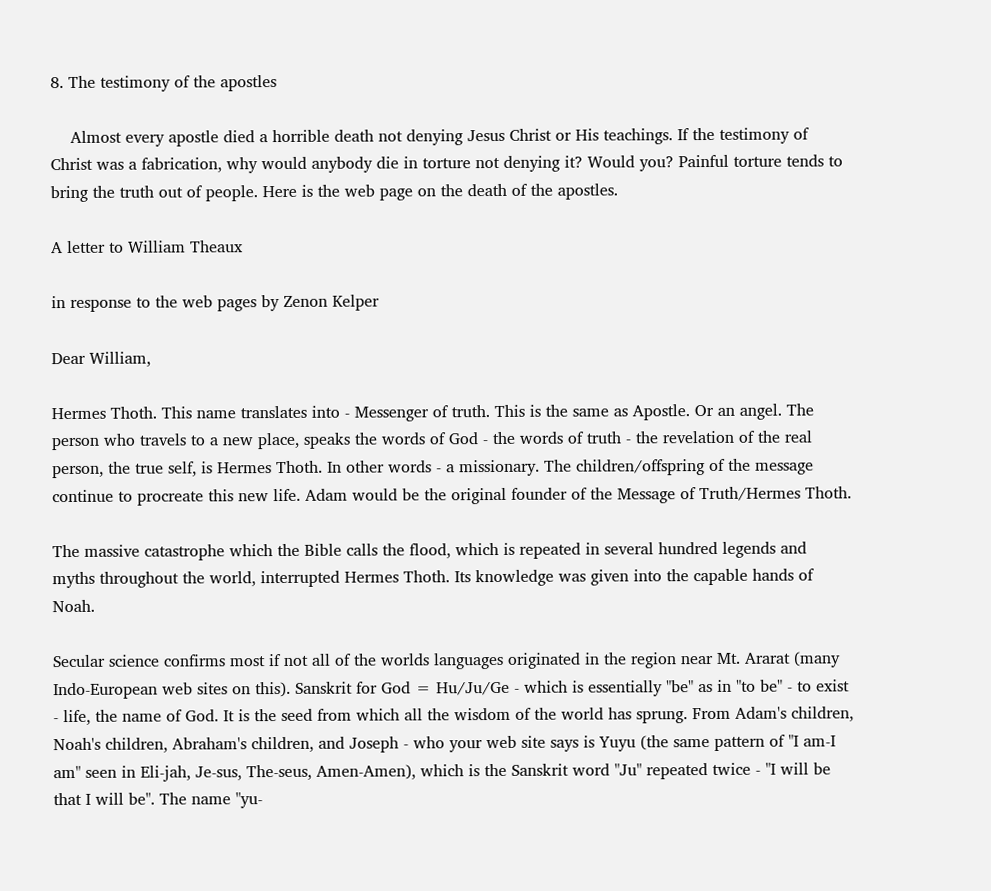8. The testimony of the apostles

    Almost every apostle died a horrible death not denying Jesus Christ or His teachings. If the testimony of Christ was a fabrication, why would anybody die in torture not denying it? Would you? Painful torture tends to bring the truth out of people. Here is the web page on the death of the apostles.

A letter to William Theaux

in response to the web pages by Zenon Kelper

Dear William,

Hermes Thoth. This name translates into - Messenger of truth. This is the same as Apostle. Or an angel. The person who travels to a new place, speaks the words of God - the words of truth - the revelation of the real person, the true self, is Hermes Thoth. In other words - a missionary. The children/offspring of the message continue to procreate this new life. Adam would be the original founder of the Message of Truth/Hermes Thoth.

The massive catastrophe which the Bible calls the flood, which is repeated in several hundred legends and myths throughout the world, interrupted Hermes Thoth. Its knowledge was given into the capable hands of Noah.

Secular science confirms most if not all of the worlds languages originated in the region near Mt. Ararat (many Indo-European web sites on this). Sanskrit for God = Hu/Ju/Ge - which is essentially "be" as in "to be" - to exist - life, the name of God. It is the seed from which all the wisdom of the world has sprung. From Adam's children, Noah's children, Abraham's children, and Joseph - who your web site says is Yuyu (the same pattern of "I am-I am" seen in Eli-jah, Je-sus, The-seus, Amen-Amen), which is the Sanskrit word "Ju" repeated twice - "I will be that I will be". The name "yu-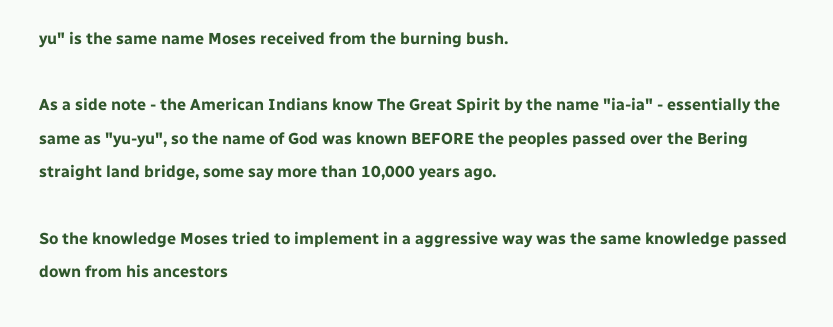yu" is the same name Moses received from the burning bush.

As a side note - the American Indians know The Great Spirit by the name "ia-ia" - essentially the same as "yu-yu", so the name of God was known BEFORE the peoples passed over the Bering straight land bridge, some say more than 10,000 years ago.

So the knowledge Moses tried to implement in a aggressive way was the same knowledge passed down from his ancestors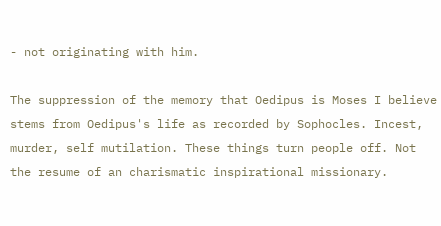- not originating with him.

The suppression of the memory that Oedipus is Moses I believe stems from Oedipus's life as recorded by Sophocles. Incest, murder, self mutilation. These things turn people off. Not the resume of an charismatic inspirational missionary.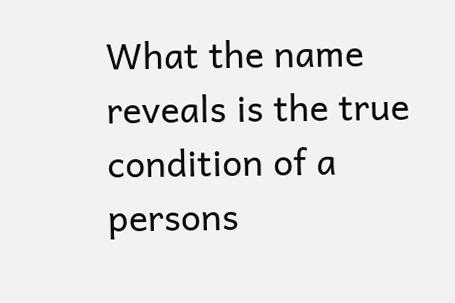What the name reveals is the true condition of a persons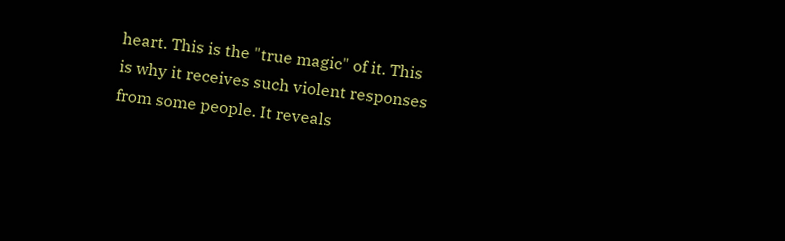heart. This is the "true magic" of it. This is why it receives such violent responses from some people. It reveals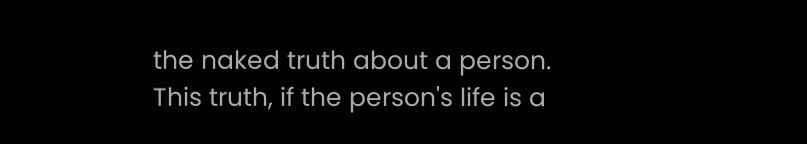the naked truth about a person. This truth, if the person's life is a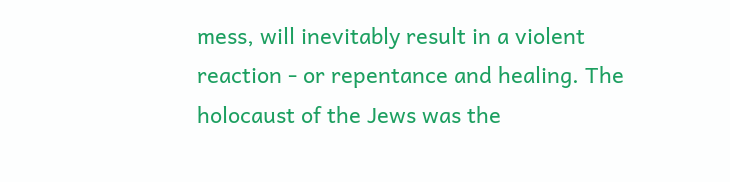mess, will inevitably result in a violent reaction - or repentance and healing. The holocaust of the Jews was the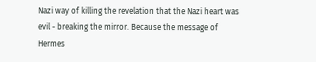Nazi way of killing the revelation that the Nazi heart was evil - breaking the mirror. Because the message of Hermes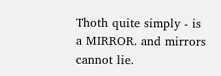Thoth quite simply - is a MIRROR. and mirrors cannot lie.